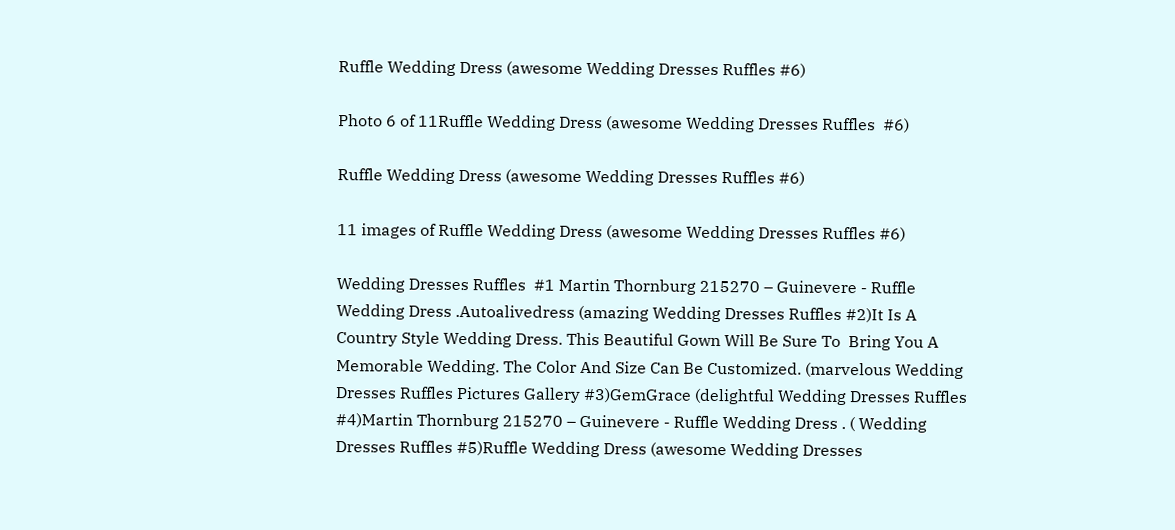Ruffle Wedding Dress (awesome Wedding Dresses Ruffles #6)

Photo 6 of 11Ruffle Wedding Dress (awesome Wedding Dresses Ruffles  #6)

Ruffle Wedding Dress (awesome Wedding Dresses Ruffles #6)

11 images of Ruffle Wedding Dress (awesome Wedding Dresses Ruffles #6)

Wedding Dresses Ruffles  #1 Martin Thornburg 215270 – Guinevere - Ruffle Wedding Dress .Autoalivedress (amazing Wedding Dresses Ruffles #2)It Is A Country Style Wedding Dress. This Beautiful Gown Will Be Sure To  Bring You A Memorable Wedding. The Color And Size Can Be Customized. (marvelous Wedding Dresses Ruffles Pictures Gallery #3)GemGrace (delightful Wedding Dresses Ruffles #4)Martin Thornburg 215270 – Guinevere - Ruffle Wedding Dress . ( Wedding Dresses Ruffles #5)Ruffle Wedding Dress (awesome Wedding Dresses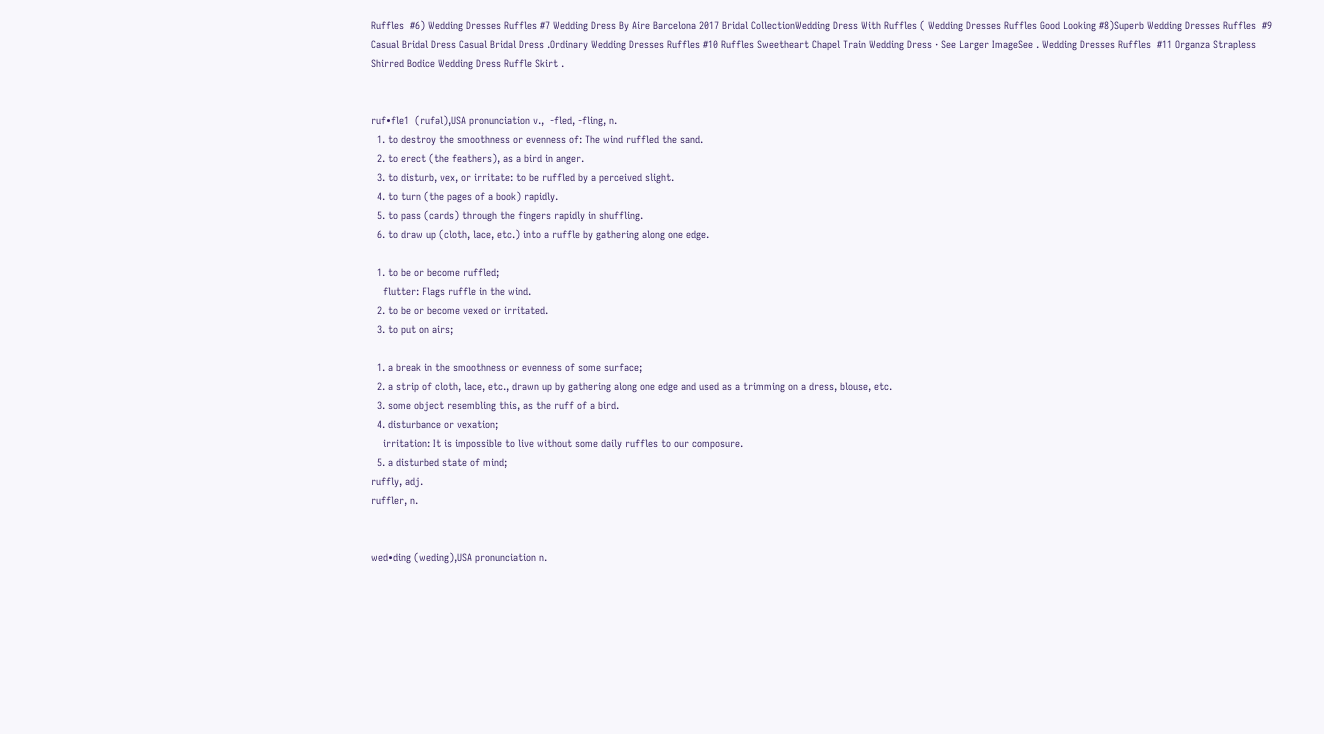Ruffles  #6) Wedding Dresses Ruffles #7 Wedding Dress By Aire Barcelona 2017 Bridal CollectionWedding Dress With Ruffles ( Wedding Dresses Ruffles Good Looking #8)Superb Wedding Dresses Ruffles  #9 Casual Bridal Dress Casual Bridal Dress .Ordinary Wedding Dresses Ruffles #10 Ruffles Sweetheart Chapel Train Wedding Dress · See Larger ImageSee . Wedding Dresses Ruffles  #11 Organza Strapless Shirred Bodice Wedding Dress Ruffle Skirt .


ruf•fle1  (rufəl),USA pronunciation v.,  -fled, -fling, n.
  1. to destroy the smoothness or evenness of: The wind ruffled the sand.
  2. to erect (the feathers), as a bird in anger.
  3. to disturb, vex, or irritate: to be ruffled by a perceived slight.
  4. to turn (the pages of a book) rapidly.
  5. to pass (cards) through the fingers rapidly in shuffling.
  6. to draw up (cloth, lace, etc.) into a ruffle by gathering along one edge.

  1. to be or become ruffled;
    flutter: Flags ruffle in the wind.
  2. to be or become vexed or irritated.
  3. to put on airs;

  1. a break in the smoothness or evenness of some surface;
  2. a strip of cloth, lace, etc., drawn up by gathering along one edge and used as a trimming on a dress, blouse, etc.
  3. some object resembling this, as the ruff of a bird.
  4. disturbance or vexation;
    irritation: It is impossible to live without some daily ruffles to our composure.
  5. a disturbed state of mind;
ruffly, adj.
ruffler, n.


wed•ding (weding),USA pronunciation n.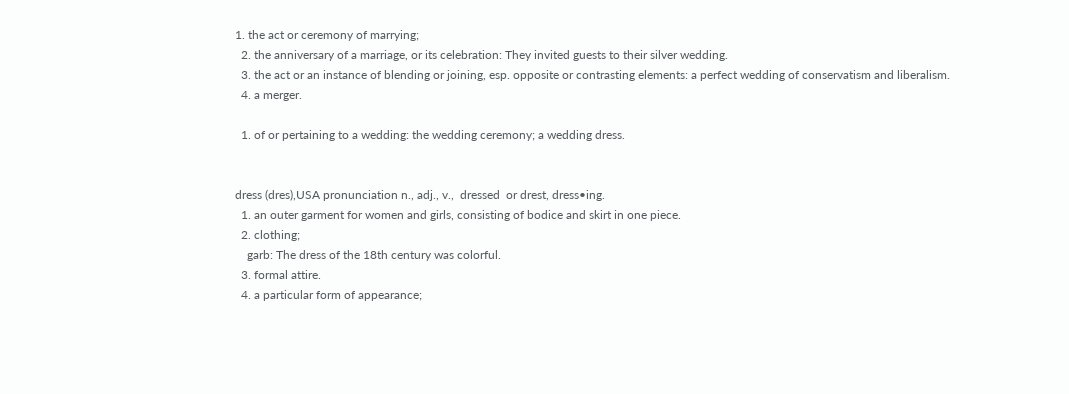1. the act or ceremony of marrying;
  2. the anniversary of a marriage, or its celebration: They invited guests to their silver wedding.
  3. the act or an instance of blending or joining, esp. opposite or contrasting elements: a perfect wedding of conservatism and liberalism.
  4. a merger.

  1. of or pertaining to a wedding: the wedding ceremony; a wedding dress.


dress (dres),USA pronunciation n., adj., v.,  dressed  or drest, dress•ing.
  1. an outer garment for women and girls, consisting of bodice and skirt in one piece.
  2. clothing;
    garb: The dress of the 18th century was colorful.
  3. formal attire.
  4. a particular form of appearance;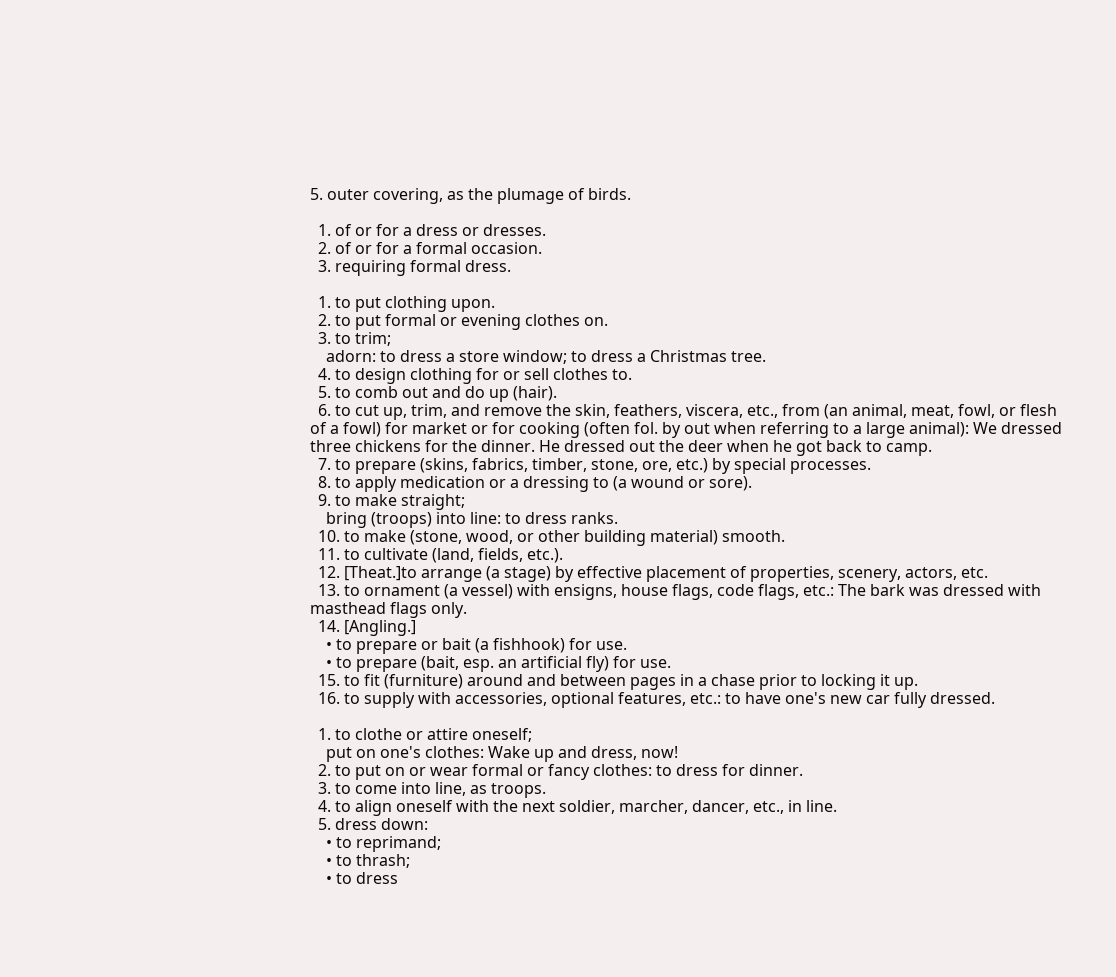5. outer covering, as the plumage of birds.

  1. of or for a dress or dresses.
  2. of or for a formal occasion.
  3. requiring formal dress.

  1. to put clothing upon.
  2. to put formal or evening clothes on.
  3. to trim;
    adorn: to dress a store window; to dress a Christmas tree.
  4. to design clothing for or sell clothes to.
  5. to comb out and do up (hair).
  6. to cut up, trim, and remove the skin, feathers, viscera, etc., from (an animal, meat, fowl, or flesh of a fowl) for market or for cooking (often fol. by out when referring to a large animal): We dressed three chickens for the dinner. He dressed out the deer when he got back to camp.
  7. to prepare (skins, fabrics, timber, stone, ore, etc.) by special processes.
  8. to apply medication or a dressing to (a wound or sore).
  9. to make straight;
    bring (troops) into line: to dress ranks.
  10. to make (stone, wood, or other building material) smooth.
  11. to cultivate (land, fields, etc.).
  12. [Theat.]to arrange (a stage) by effective placement of properties, scenery, actors, etc.
  13. to ornament (a vessel) with ensigns, house flags, code flags, etc.: The bark was dressed with masthead flags only.
  14. [Angling.]
    • to prepare or bait (a fishhook) for use.
    • to prepare (bait, esp. an artificial fly) for use.
  15. to fit (furniture) around and between pages in a chase prior to locking it up.
  16. to supply with accessories, optional features, etc.: to have one's new car fully dressed.

  1. to clothe or attire oneself;
    put on one's clothes: Wake up and dress, now!
  2. to put on or wear formal or fancy clothes: to dress for dinner.
  3. to come into line, as troops.
  4. to align oneself with the next soldier, marcher, dancer, etc., in line.
  5. dress down:
    • to reprimand;
    • to thrash;
    • to dress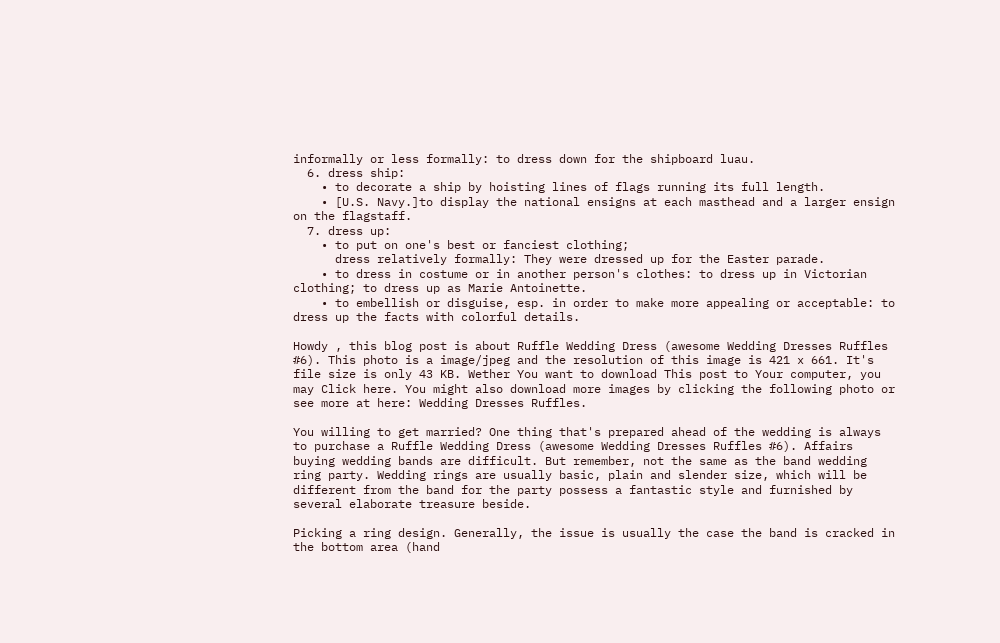informally or less formally: to dress down for the shipboard luau.
  6. dress ship:
    • to decorate a ship by hoisting lines of flags running its full length.
    • [U.S. Navy.]to display the national ensigns at each masthead and a larger ensign on the flagstaff.
  7. dress up:
    • to put on one's best or fanciest clothing;
      dress relatively formally: They were dressed up for the Easter parade.
    • to dress in costume or in another person's clothes: to dress up in Victorian clothing; to dress up as Marie Antoinette.
    • to embellish or disguise, esp. in order to make more appealing or acceptable: to dress up the facts with colorful details.

Howdy , this blog post is about Ruffle Wedding Dress (awesome Wedding Dresses Ruffles #6). This photo is a image/jpeg and the resolution of this image is 421 x 661. It's file size is only 43 KB. Wether You want to download This post to Your computer, you may Click here. You might also download more images by clicking the following photo or see more at here: Wedding Dresses Ruffles.

You willing to get married? One thing that's prepared ahead of the wedding is always to purchase a Ruffle Wedding Dress (awesome Wedding Dresses Ruffles #6). Affairs buying wedding bands are difficult. But remember, not the same as the band wedding ring party. Wedding rings are usually basic, plain and slender size, which will be different from the band for the party possess a fantastic style and furnished by several elaborate treasure beside.

Picking a ring design. Generally, the issue is usually the case the band is cracked in the bottom area (hand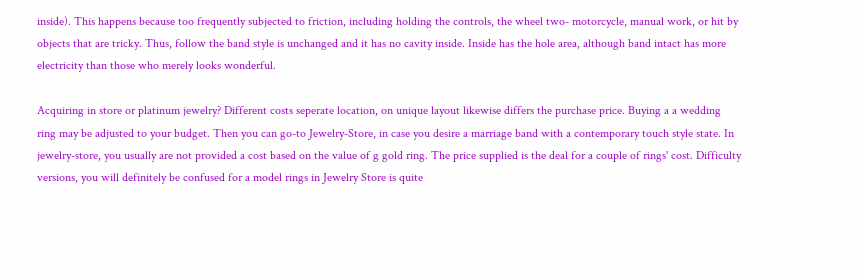inside). This happens because too frequently subjected to friction, including holding the controls, the wheel two- motorcycle, manual work, or hit by objects that are tricky. Thus, follow the band style is unchanged and it has no cavity inside. Inside has the hole area, although band intact has more electricity than those who merely looks wonderful.

Acquiring in store or platinum jewelry? Different costs seperate location, on unique layout likewise differs the purchase price. Buying a a wedding ring may be adjusted to your budget. Then you can go-to Jewelry-Store, in case you desire a marriage band with a contemporary touch style state. In jewelry-store, you usually are not provided a cost based on the value of g gold ring. The price supplied is the deal for a couple of rings' cost. Difficulty versions, you will definitely be confused for a model rings in Jewelry Store is quite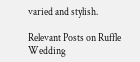varied and stylish.

Relevant Posts on Ruffle Wedding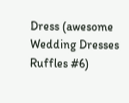Dress (awesome Wedding Dresses Ruffles #6)